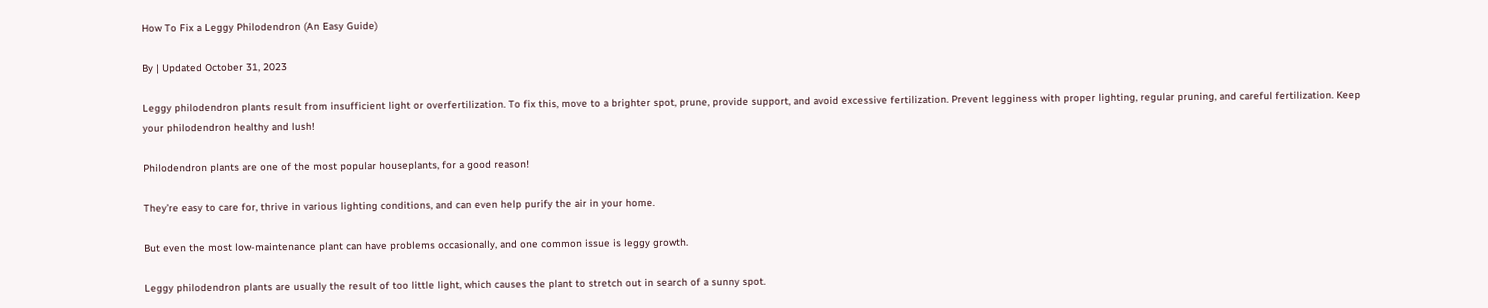How To Fix a Leggy Philodendron (An Easy Guide)

By | Updated October 31, 2023

Leggy philodendron plants result from insufficient light or overfertilization. To fix this, move to a brighter spot, prune, provide support, and avoid excessive fertilization. Prevent legginess with proper lighting, regular pruning, and careful fertilization. Keep your philodendron healthy and lush!

Philodendron plants are one of the most popular houseplants, for a good reason!

They’re easy to care for, thrive in various lighting conditions, and can even help purify the air in your home.

But even the most low-maintenance plant can have problems occasionally, and one common issue is leggy growth.

Leggy philodendron plants are usually the result of too little light, which causes the plant to stretch out in search of a sunny spot.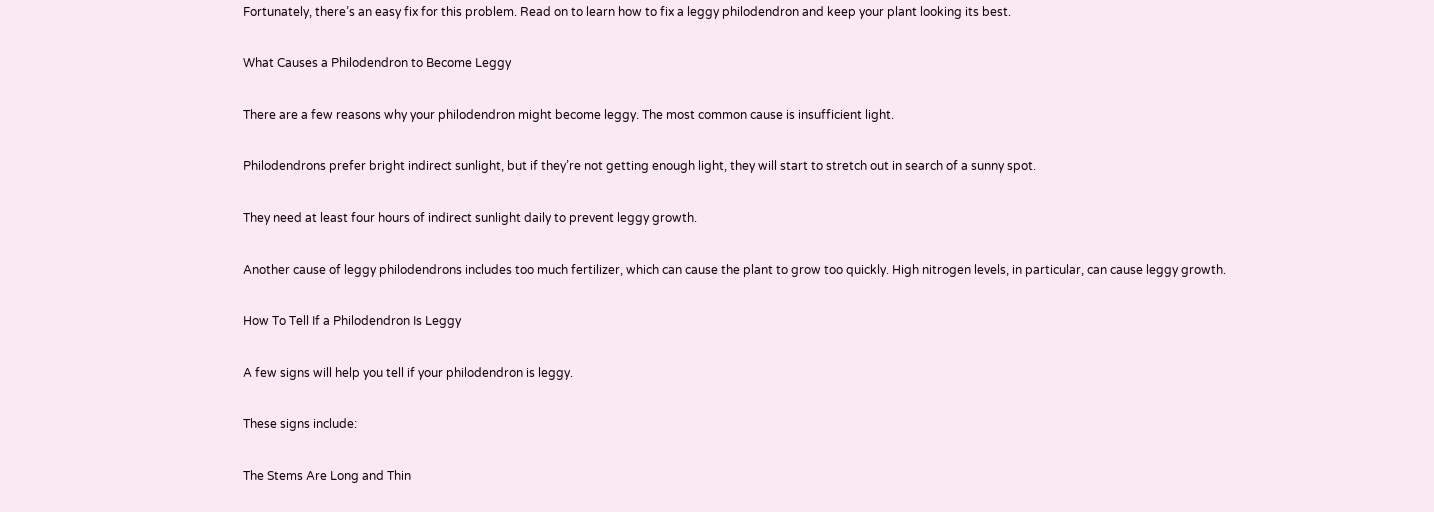Fortunately, there’s an easy fix for this problem. Read on to learn how to fix a leggy philodendron and keep your plant looking its best.

What Causes a Philodendron to Become Leggy

There are a few reasons why your philodendron might become leggy. The most common cause is insufficient light.

Philodendrons prefer bright indirect sunlight, but if they’re not getting enough light, they will start to stretch out in search of a sunny spot.

They need at least four hours of indirect sunlight daily to prevent leggy growth.

Another cause of leggy philodendrons includes too much fertilizer, which can cause the plant to grow too quickly. High nitrogen levels, in particular, can cause leggy growth.

How To Tell If a Philodendron Is Leggy

A few signs will help you tell if your philodendron is leggy.

These signs include:

The Stems Are Long and Thin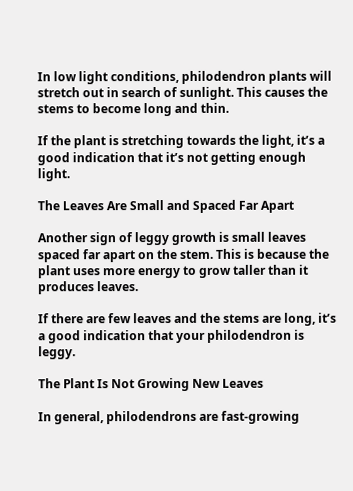In low light conditions, philodendron plants will stretch out in search of sunlight. This causes the stems to become long and thin.

If the plant is stretching towards the light, it’s a good indication that it’s not getting enough light.

The Leaves Are Small and Spaced Far Apart

Another sign of leggy growth is small leaves spaced far apart on the stem. This is because the plant uses more energy to grow taller than it produces leaves.

If there are few leaves and the stems are long, it’s a good indication that your philodendron is leggy.

The Plant Is Not Growing New Leaves

In general, philodendrons are fast-growing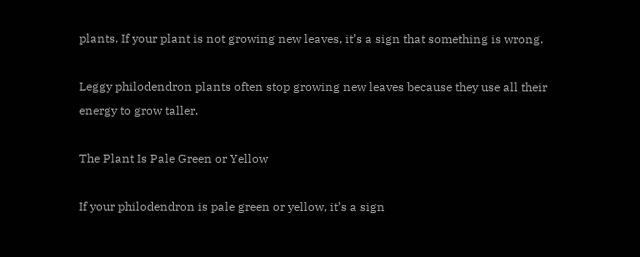plants. If your plant is not growing new leaves, it’s a sign that something is wrong.

Leggy philodendron plants often stop growing new leaves because they use all their energy to grow taller.

The Plant Is Pale Green or Yellow

If your philodendron is pale green or yellow, it’s a sign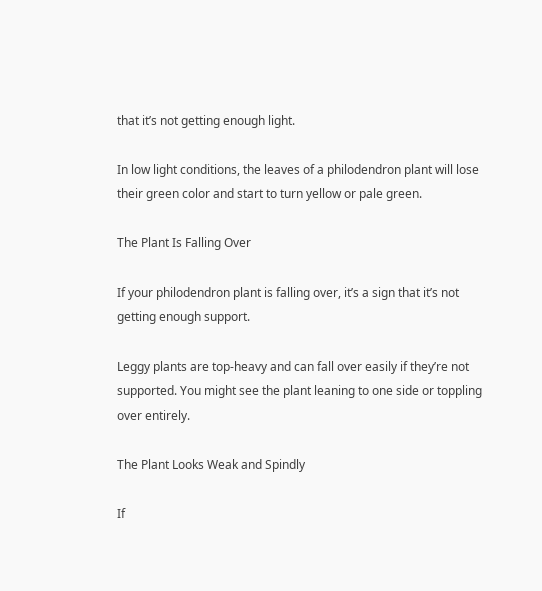that it’s not getting enough light.

In low light conditions, the leaves of a philodendron plant will lose their green color and start to turn yellow or pale green.

The Plant Is Falling Over

If your philodendron plant is falling over, it’s a sign that it’s not getting enough support.

Leggy plants are top-heavy and can fall over easily if they’re not supported. You might see the plant leaning to one side or toppling over entirely.

The Plant Looks Weak and Spindly

If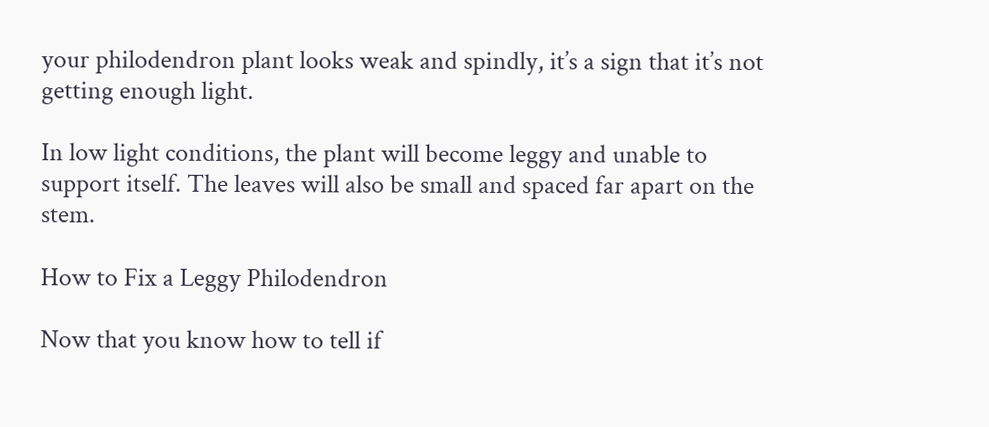your philodendron plant looks weak and spindly, it’s a sign that it’s not getting enough light.

In low light conditions, the plant will become leggy and unable to support itself. The leaves will also be small and spaced far apart on the stem.

How to Fix a Leggy Philodendron

Now that you know how to tell if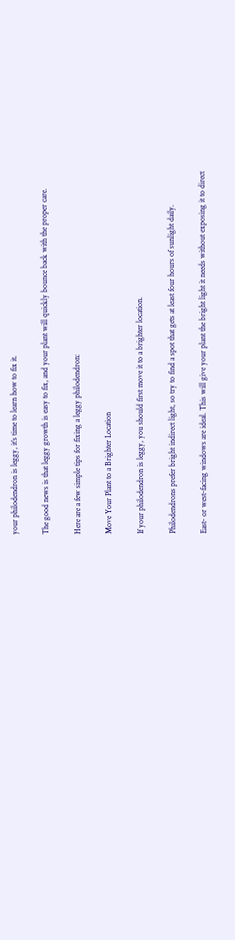your philodendron is leggy, it’s time to learn how to fix it.

The good news is that leggy growth is easy to fix, and your plant will quickly bounce back with the proper care.

Here are a few simple tips for fixing a leggy philodendron:

Move Your Plant to a Brighter Location

If your philodendron is leggy, you should first move it to a brighter location.

Philodendrons prefer bright indirect light, so try to find a spot that gets at least four hours of sunlight daily.

East- or west-facing windows are ideal. This will give your plant the bright light it needs without exposing it to direct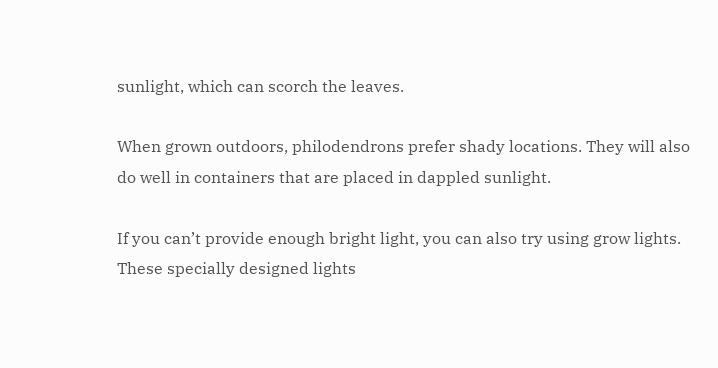sunlight, which can scorch the leaves.

When grown outdoors, philodendrons prefer shady locations. They will also do well in containers that are placed in dappled sunlight.

If you can’t provide enough bright light, you can also try using grow lights. These specially designed lights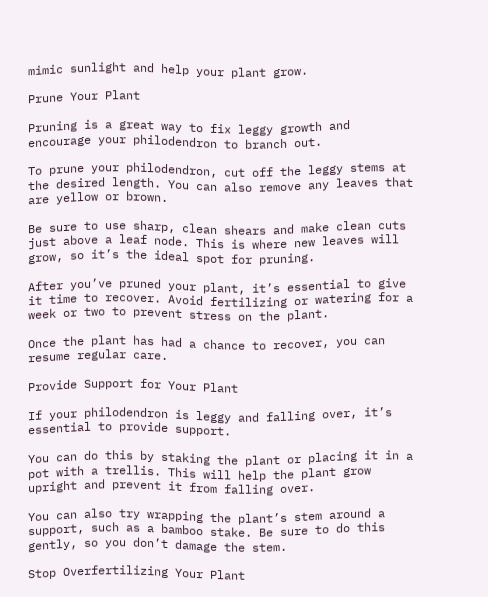mimic sunlight and help your plant grow.

Prune Your Plant

Pruning is a great way to fix leggy growth and encourage your philodendron to branch out.

To prune your philodendron, cut off the leggy stems at the desired length. You can also remove any leaves that are yellow or brown.

Be sure to use sharp, clean shears and make clean cuts just above a leaf node. This is where new leaves will grow, so it’s the ideal spot for pruning.

After you’ve pruned your plant, it’s essential to give it time to recover. Avoid fertilizing or watering for a week or two to prevent stress on the plant.

Once the plant has had a chance to recover, you can resume regular care.

Provide Support for Your Plant

If your philodendron is leggy and falling over, it’s essential to provide support.

You can do this by staking the plant or placing it in a pot with a trellis. This will help the plant grow upright and prevent it from falling over.

You can also try wrapping the plant’s stem around a support, such as a bamboo stake. Be sure to do this gently, so you don’t damage the stem.

Stop Overfertilizing Your Plant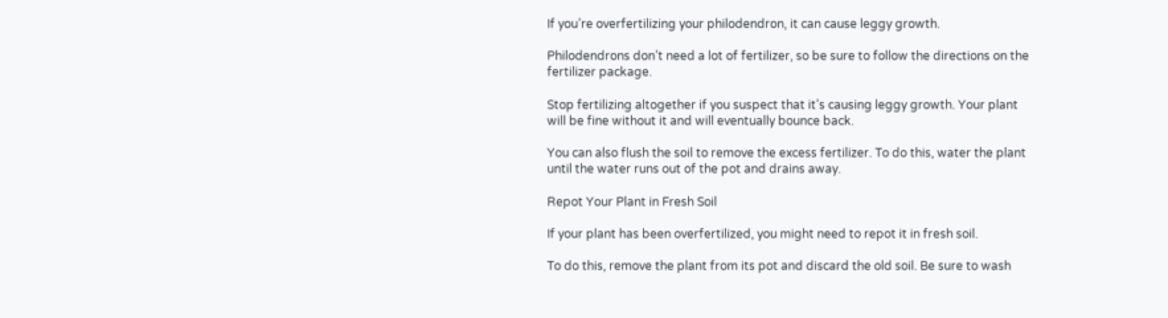If you’re overfertilizing your philodendron, it can cause leggy growth.

Philodendrons don’t need a lot of fertilizer, so be sure to follow the directions on the fertilizer package.

Stop fertilizing altogether if you suspect that it’s causing leggy growth. Your plant will be fine without it and will eventually bounce back.

You can also flush the soil to remove the excess fertilizer. To do this, water the plant until the water runs out of the pot and drains away.

Repot Your Plant in Fresh Soil

If your plant has been overfertilized, you might need to repot it in fresh soil.

To do this, remove the plant from its pot and discard the old soil. Be sure to wash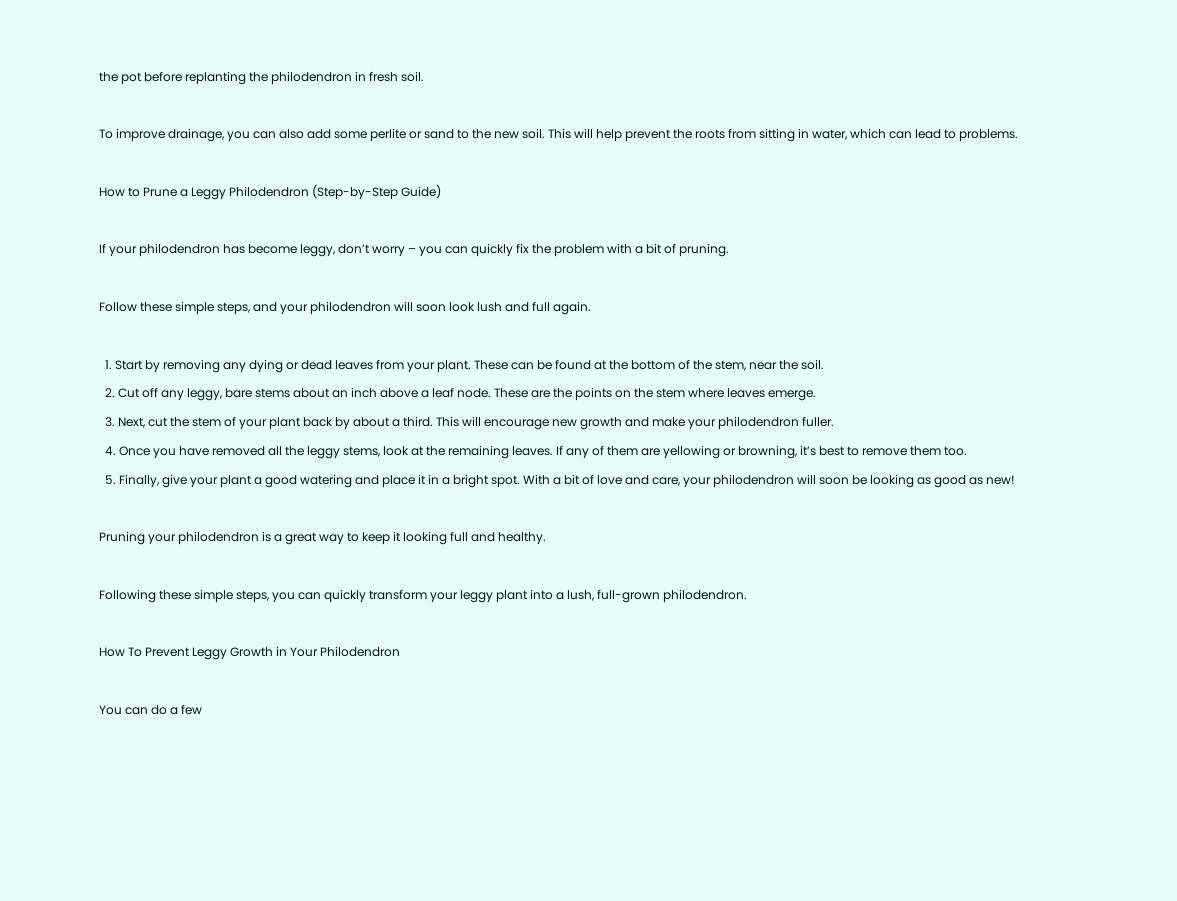the pot before replanting the philodendron in fresh soil.

To improve drainage, you can also add some perlite or sand to the new soil. This will help prevent the roots from sitting in water, which can lead to problems.

How to Prune a Leggy Philodendron (Step-by-Step Guide)

If your philodendron has become leggy, don’t worry – you can quickly fix the problem with a bit of pruning.

Follow these simple steps, and your philodendron will soon look lush and full again.

  1. Start by removing any dying or dead leaves from your plant. These can be found at the bottom of the stem, near the soil.
  2. Cut off any leggy, bare stems about an inch above a leaf node. These are the points on the stem where leaves emerge.
  3. Next, cut the stem of your plant back by about a third. This will encourage new growth and make your philodendron fuller.
  4. Once you have removed all the leggy stems, look at the remaining leaves. If any of them are yellowing or browning, it’s best to remove them too.
  5. Finally, give your plant a good watering and place it in a bright spot. With a bit of love and care, your philodendron will soon be looking as good as new!

Pruning your philodendron is a great way to keep it looking full and healthy.

Following these simple steps, you can quickly transform your leggy plant into a lush, full-grown philodendron.

How To Prevent Leggy Growth in Your Philodendron

You can do a few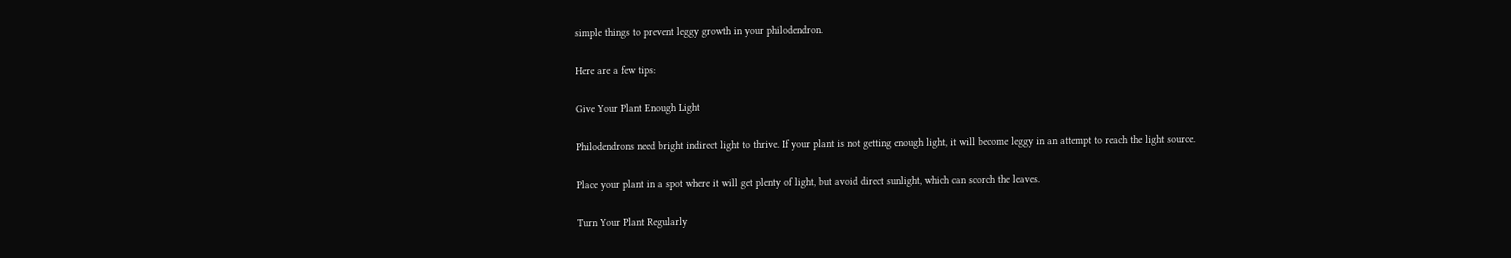simple things to prevent leggy growth in your philodendron.

Here are a few tips:

Give Your Plant Enough Light

Philodendrons need bright indirect light to thrive. If your plant is not getting enough light, it will become leggy in an attempt to reach the light source.

Place your plant in a spot where it will get plenty of light, but avoid direct sunlight, which can scorch the leaves.

Turn Your Plant Regularly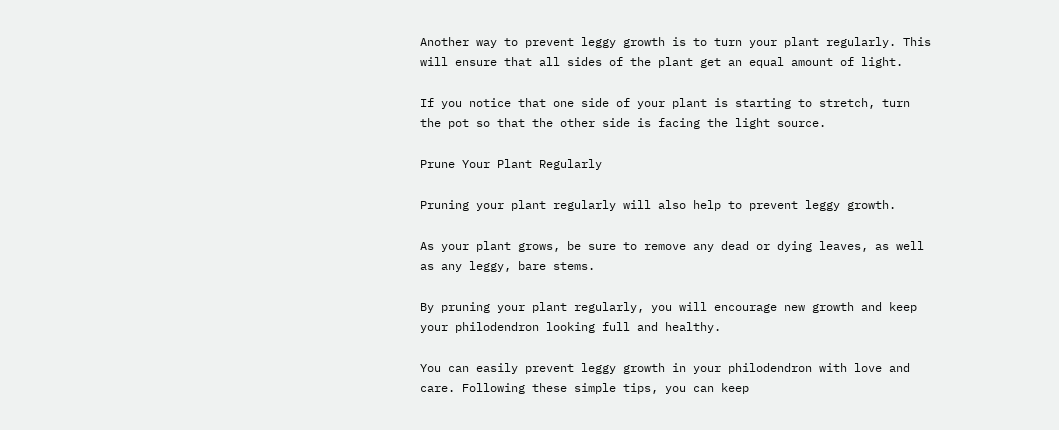Another way to prevent leggy growth is to turn your plant regularly. This will ensure that all sides of the plant get an equal amount of light.

If you notice that one side of your plant is starting to stretch, turn the pot so that the other side is facing the light source.

Prune Your Plant Regularly

Pruning your plant regularly will also help to prevent leggy growth.

As your plant grows, be sure to remove any dead or dying leaves, as well as any leggy, bare stems.

By pruning your plant regularly, you will encourage new growth and keep your philodendron looking full and healthy.

You can easily prevent leggy growth in your philodendron with love and care. Following these simple tips, you can keep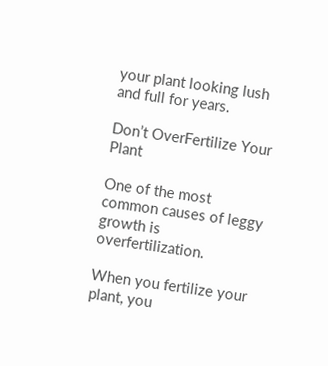your plant looking lush and full for years.

Don’t OverFertilize Your Plant

One of the most common causes of leggy growth is overfertilization.

When you fertilize your plant, you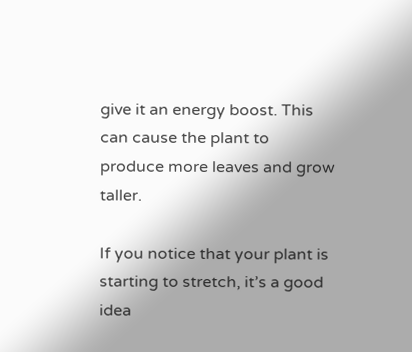give it an energy boost. This can cause the plant to produce more leaves and grow taller.

If you notice that your plant is starting to stretch, it’s a good idea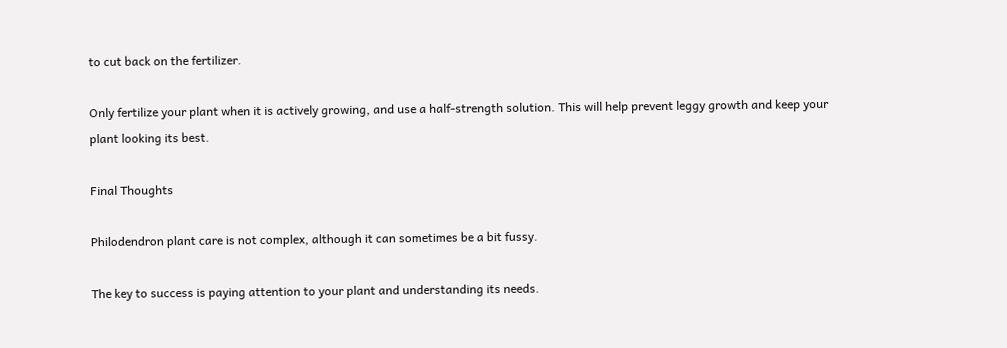to cut back on the fertilizer.

Only fertilize your plant when it is actively growing, and use a half-strength solution. This will help prevent leggy growth and keep your plant looking its best.

Final Thoughts

Philodendron plant care is not complex, although it can sometimes be a bit fussy.

The key to success is paying attention to your plant and understanding its needs.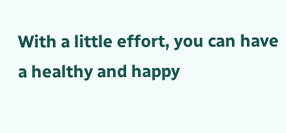With a little effort, you can have a healthy and happy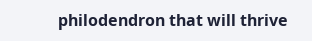philodendron that will thrive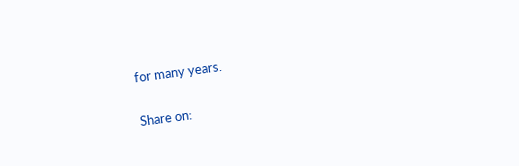for many years.

Share on: